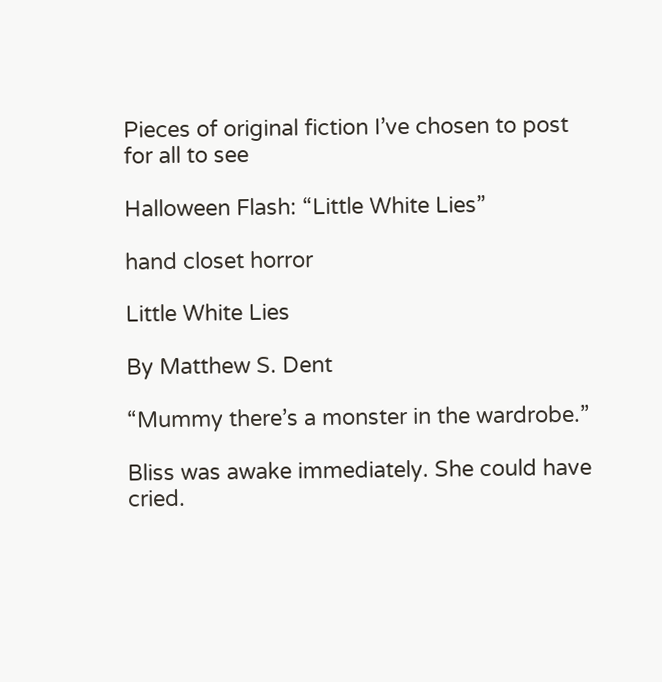Pieces of original fiction I’ve chosen to post for all to see

Halloween Flash: “Little White Lies”

hand closet horror

Little White Lies

By Matthew S. Dent

“Mummy there’s a monster in the wardrobe.”

Bliss was awake immediately. She could have cried.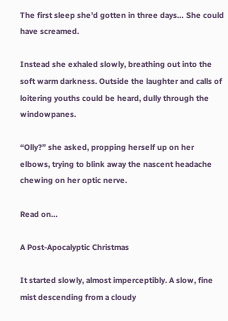The first sleep she’d gotten in three days… She could have screamed.

Instead she exhaled slowly, breathing out into the soft warm darkness. Outside the laughter and calls of loitering youths could be heard, dully through the windowpanes.

“Olly?” she asked, propping herself up on her elbows, trying to blink away the nascent headache chewing on her optic nerve.

Read on…

A Post-Apocalyptic Christmas

It started slowly, almost imperceptibly. A slow, fine mist descending from a cloudy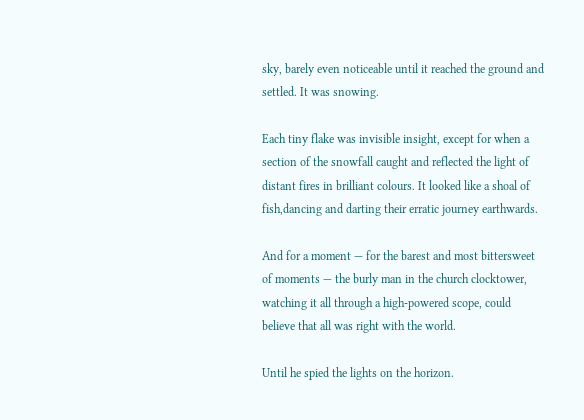sky, barely even noticeable until it reached the ground and settled. It was snowing.

Each tiny flake was invisible insight, except for when a section of the snowfall caught and reflected the light of distant fires in brilliant colours. It looked like a shoal of fish,dancing and darting their erratic journey earthwards.

And for a moment — for the barest and most bittersweet of moments — the burly man in the church clocktower, watching it all through a high-powered scope, could believe that all was right with the world.

Until he spied the lights on the horizon.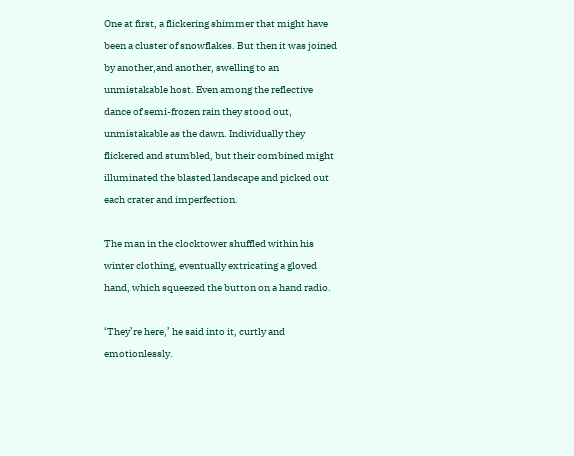One at first, a flickering shimmer that might have been a cluster of snowflakes. But then it was joined by another,and another, swelling to an unmistakable host. Even among the reflective dance of semi-frozen rain they stood out, unmistakable as the dawn. Individually they flickered and stumbled, but their combined might illuminated the blasted landscape and picked out each crater and imperfection.

The man in the clocktower shuffled within his winter clothing, eventually extricating a gloved hand, which squeezed the button on a hand radio.

‘They’re here,’ he said into it, curtly and emotionlessly.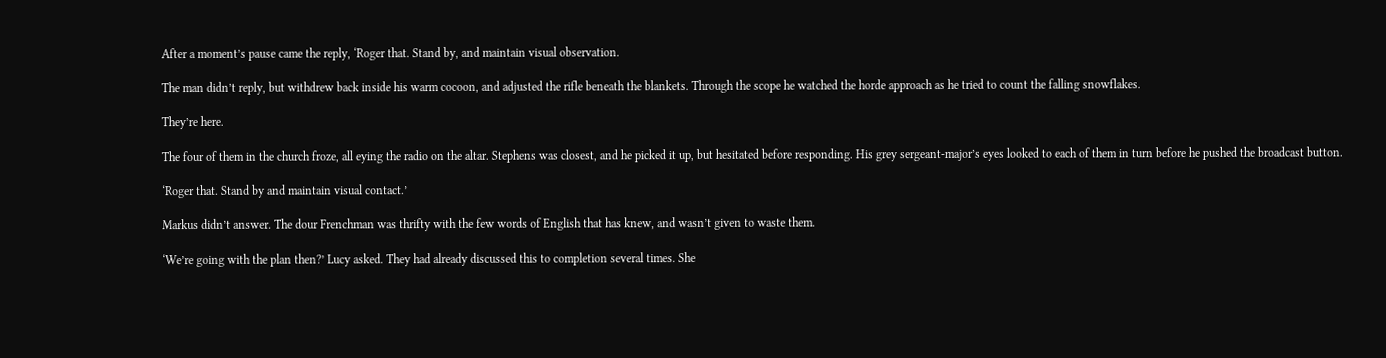After a moment’s pause came the reply, ‘Roger that. Stand by, and maintain visual observation.

The man didn’t reply, but withdrew back inside his warm cocoon, and adjusted the rifle beneath the blankets. Through the scope he watched the horde approach as he tried to count the falling snowflakes.

They’re here.

The four of them in the church froze, all eying the radio on the altar. Stephens was closest, and he picked it up, but hesitated before responding. His grey sergeant-major’s eyes looked to each of them in turn before he pushed the broadcast button.

‘Roger that. Stand by and maintain visual contact.’

Markus didn’t answer. The dour Frenchman was thrifty with the few words of English that has knew, and wasn’t given to waste them.

‘We’re going with the plan then?’ Lucy asked. They had already discussed this to completion several times. She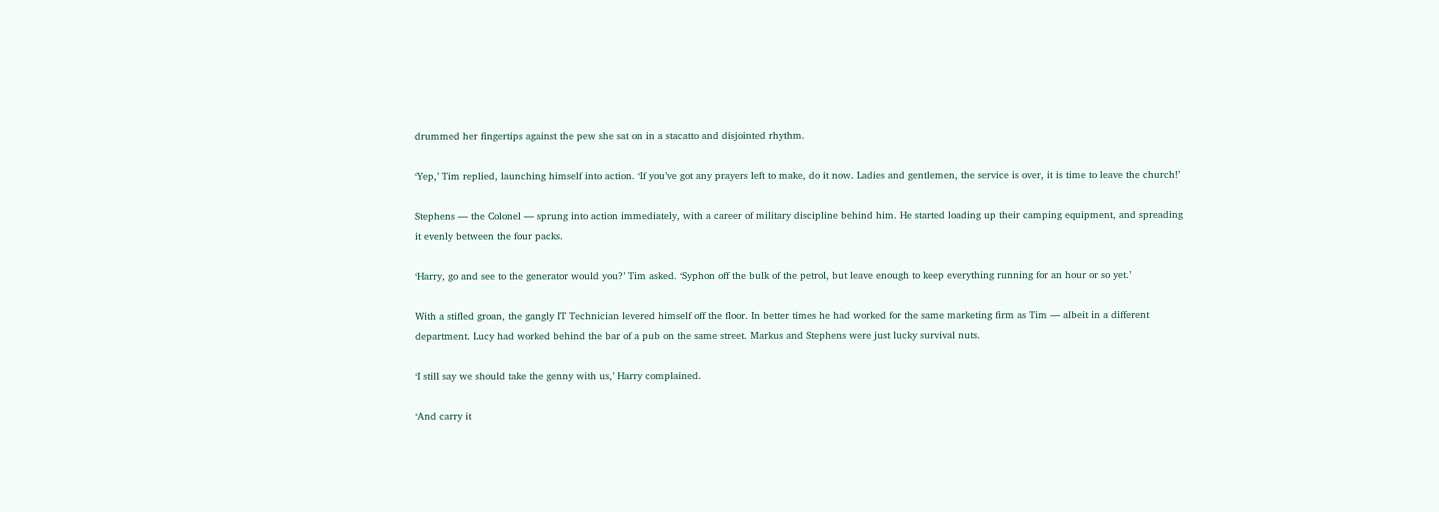drummed her fingertips against the pew she sat on in a stacatto and disjointed rhythm.

‘Yep,’ Tim replied, launching himself into action. ‘If you’ve got any prayers left to make, do it now. Ladies and gentlemen, the service is over, it is time to leave the church!’

Stephens — the Colonel — sprung into action immediately, with a career of military discipline behind him. He started loading up their camping equipment, and spreading it evenly between the four packs.

‘Harry, go and see to the generator would you?’ Tim asked. ‘Syphon off the bulk of the petrol, but leave enough to keep everything running for an hour or so yet.’

With a stifled groan, the gangly IT Technician levered himself off the floor. In better times he had worked for the same marketing firm as Tim — albeit in a different department. Lucy had worked behind the bar of a pub on the same street. Markus and Stephens were just lucky survival nuts.

‘I still say we should take the genny with us,’ Harry complained.

‘And carry it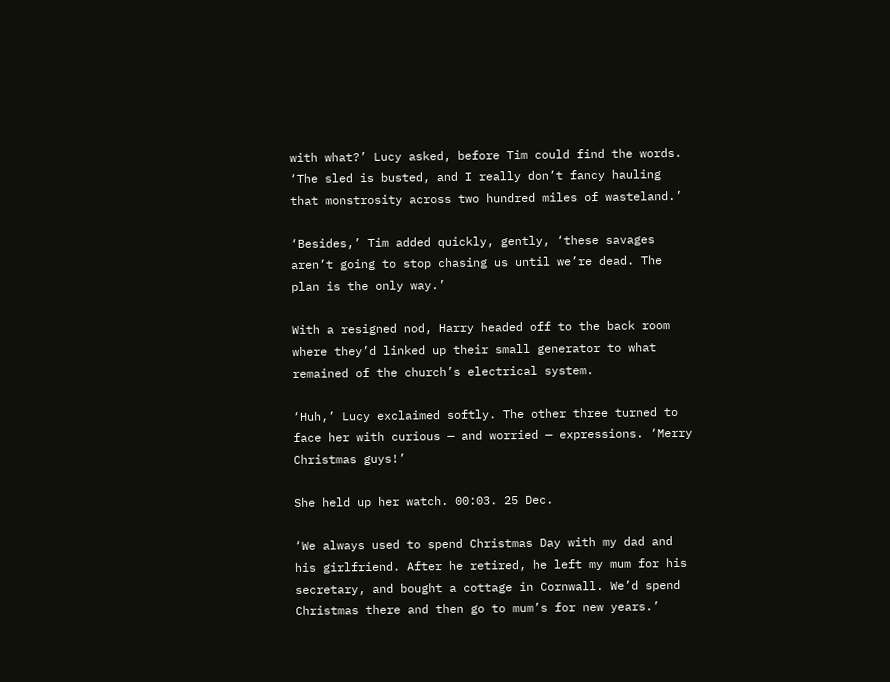with what?’ Lucy asked, before Tim could find the words. ‘The sled is busted, and I really don’t fancy hauling that monstrosity across two hundred miles of wasteland.’

‘Besides,’ Tim added quickly, gently, ‘these savages aren’t going to stop chasing us until we’re dead. The plan is the only way.’

With a resigned nod, Harry headed off to the back room where they’d linked up their small generator to what remained of the church’s electrical system.

‘Huh,’ Lucy exclaimed softly. The other three turned to face her with curious — and worried — expressions. ‘Merry Christmas guys!’

She held up her watch. 00:03. 25 Dec.

‘We always used to spend Christmas Day with my dad and his girlfriend. After he retired, he left my mum for his secretary, and bought a cottage in Cornwall. We’d spend Christmas there and then go to mum’s for new years.’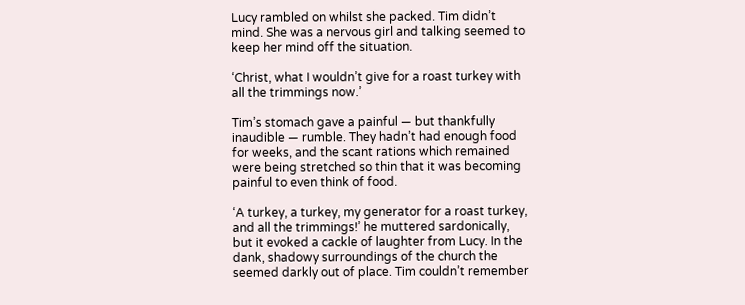Lucy rambled on whilst she packed. Tim didn’t mind. She was a nervous girl and talking seemed to keep her mind off the situation.

‘Christ, what I wouldn’t give for a roast turkey with all the trimmings now.’

Tim’s stomach gave a painful — but thankfully inaudible — rumble. They hadn’t had enough food for weeks, and the scant rations which remained were being stretched so thin that it was becoming painful to even think of food.

‘A turkey, a turkey, my generator for a roast turkey, and all the trimmings!’ he muttered sardonically, but it evoked a cackle of laughter from Lucy. In the dank, shadowy surroundings of the church the seemed darkly out of place. Tim couldn’t remember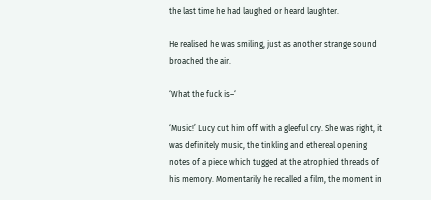the last time he had laughed or heard laughter.

He realised he was smiling, just as another strange sound broached the air.

‘What the fuck is–‘

‘Music!’ Lucy cut him off with a gleeful cry. She was right, it was definitely music, the tinkling and ethereal opening notes of a piece which tugged at the atrophied threads of his memory. Momentarily he recalled a film, the moment in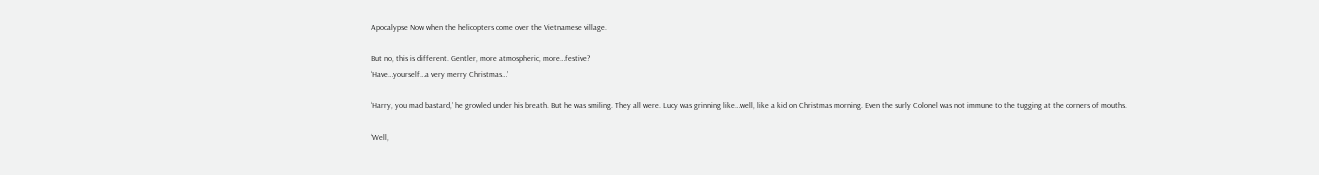Apocalypse Now when the helicopters come over the Vietnamese village.

But no, this is different. Gentler, more atmospheric, more…festive?
‘Have…yourself…a very merry Christmas…’

‘Harry, you mad bastard,’ he growled under his breath. But he was smiling. They all were. Lucy was grinning like…well, like a kid on Christmas morning. Even the surly Colonel was not immune to the tugging at the corners of mouths.

‘Well,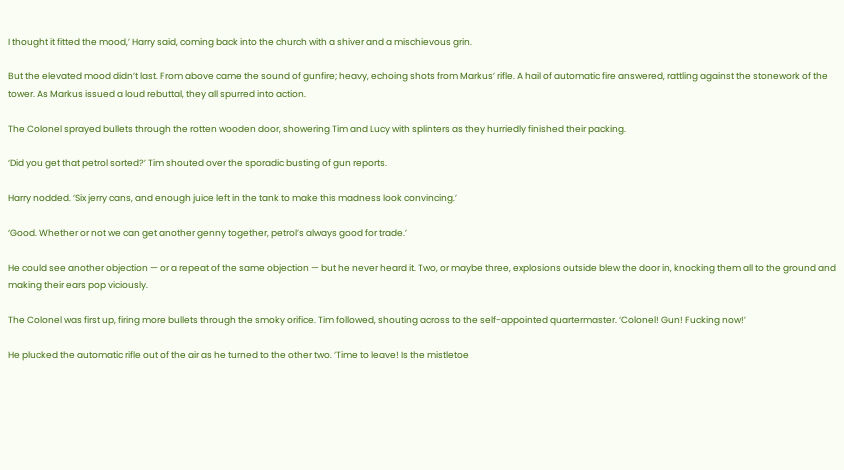I thought it fitted the mood,’ Harry said, coming back into the church with a shiver and a mischievous grin.

But the elevated mood didn’t last. From above came the sound of gunfire; heavy, echoing shots from Markus’ rifle. A hail of automatic fire answered, rattling against the stonework of the tower. As Markus issued a loud rebuttal, they all spurred into action.

The Colonel sprayed bullets through the rotten wooden door, showering Tim and Lucy with splinters as they hurriedly finished their packing.

‘Did you get that petrol sorted?’ Tim shouted over the sporadic busting of gun reports.

Harry nodded. ‘Six jerry cans, and enough juice left in the tank to make this madness look convincing.’

‘Good. Whether or not we can get another genny together, petrol’s always good for trade.’

He could see another objection — or a repeat of the same objection — but he never heard it. Two, or maybe three, explosions outside blew the door in, knocking them all to the ground and making their ears pop viciously.

The Colonel was first up, firing more bullets through the smoky orifice. Tim followed, shouting across to the self-appointed quartermaster. ‘Colonel! Gun! Fucking now!’

He plucked the automatic rifle out of the air as he turned to the other two. ‘Time to leave! Is the mistletoe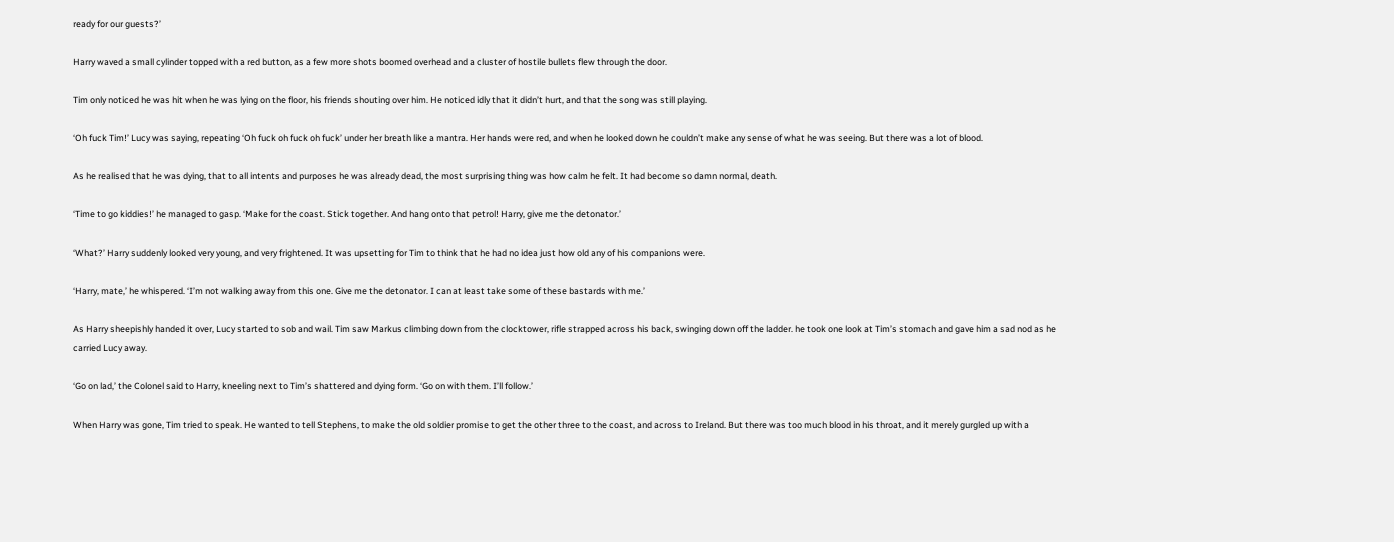ready for our guests?’

Harry waved a small cylinder topped with a red button, as a few more shots boomed overhead and a cluster of hostile bullets flew through the door.

Tim only noticed he was hit when he was lying on the floor, his friends shouting over him. He noticed idly that it didn’t hurt, and that the song was still playing.

‘Oh fuck Tim!’ Lucy was saying, repeating ‘Oh fuck oh fuck oh fuck’ under her breath like a mantra. Her hands were red, and when he looked down he couldn’t make any sense of what he was seeing. But there was a lot of blood.

As he realised that he was dying, that to all intents and purposes he was already dead, the most surprising thing was how calm he felt. It had become so damn normal, death.

‘Time to go kiddies!’ he managed to gasp. ‘Make for the coast. Stick together. And hang onto that petrol! Harry, give me the detonator.’

‘What?’ Harry suddenly looked very young, and very frightened. It was upsetting for Tim to think that he had no idea just how old any of his companions were.

‘Harry, mate,’ he whispered. ‘I’m not walking away from this one. Give me the detonator. I can at least take some of these bastards with me.’

As Harry sheepishly handed it over, Lucy started to sob and wail. Tim saw Markus climbing down from the clocktower, rifle strapped across his back, swinging down off the ladder. he took one look at Tim’s stomach and gave him a sad nod as he carried Lucy away.

‘Go on lad,’ the Colonel said to Harry, kneeling next to Tim’s shattered and dying form. ‘Go on with them. I’ll follow.’

When Harry was gone, Tim tried to speak. He wanted to tell Stephens, to make the old soldier promise to get the other three to the coast, and across to Ireland. But there was too much blood in his throat, and it merely gurgled up with a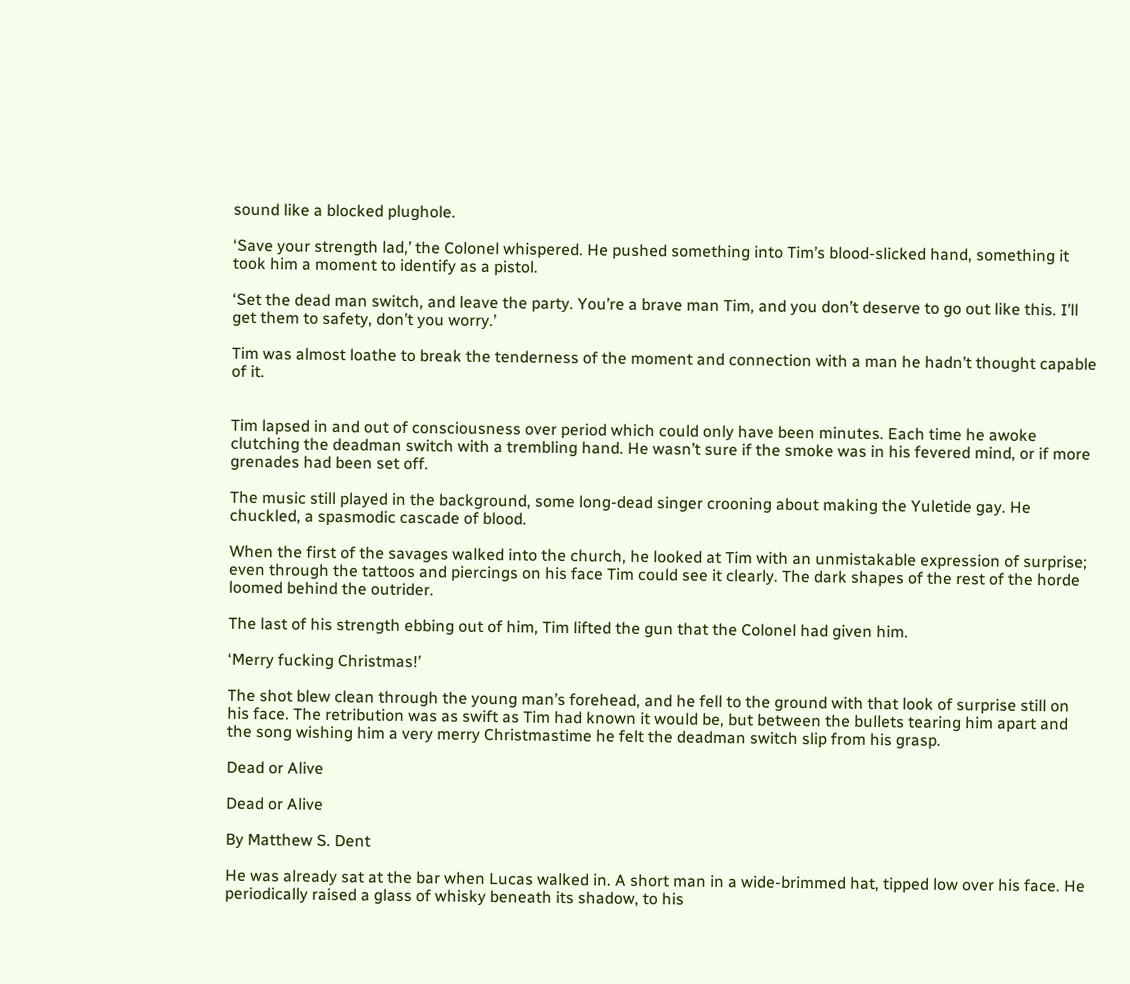sound like a blocked plughole.

‘Save your strength lad,’ the Colonel whispered. He pushed something into Tim’s blood-slicked hand, something it took him a moment to identify as a pistol.

‘Set the dead man switch, and leave the party. You’re a brave man Tim, and you don’t deserve to go out like this. I’ll get them to safety, don’t you worry.’

Tim was almost loathe to break the tenderness of the moment and connection with a man he hadn’t thought capable of it.


Tim lapsed in and out of consciousness over period which could only have been minutes. Each time he awoke clutching the deadman switch with a trembling hand. He wasn’t sure if the smoke was in his fevered mind, or if more grenades had been set off.

The music still played in the background, some long-dead singer crooning about making the Yuletide gay. He chuckled, a spasmodic cascade of blood.

When the first of the savages walked into the church, he looked at Tim with an unmistakable expression of surprise; even through the tattoos and piercings on his face Tim could see it clearly. The dark shapes of the rest of the horde loomed behind the outrider.

The last of his strength ebbing out of him, Tim lifted the gun that the Colonel had given him.

‘Merry fucking Christmas!’

The shot blew clean through the young man’s forehead, and he fell to the ground with that look of surprise still on his face. The retribution was as swift as Tim had known it would be, but between the bullets tearing him apart and the song wishing him a very merry Christmastime he felt the deadman switch slip from his grasp.

Dead or Alive

Dead or Alive

By Matthew S. Dent

He was already sat at the bar when Lucas walked in. A short man in a wide-brimmed hat, tipped low over his face. He periodically raised a glass of whisky beneath its shadow, to his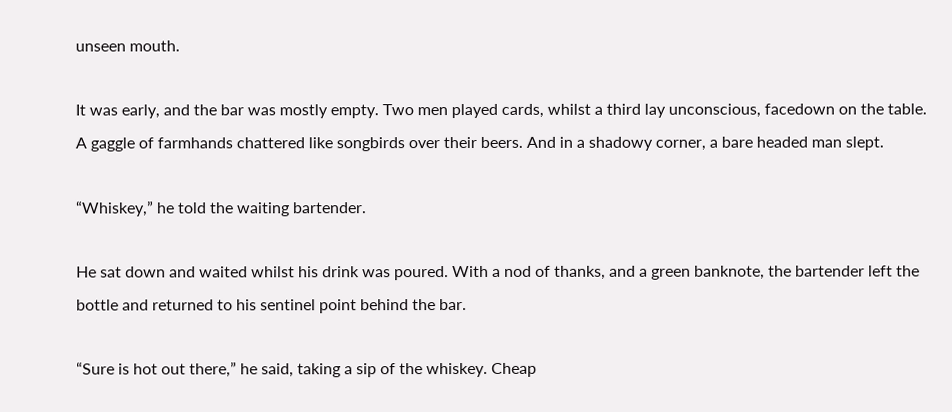unseen mouth.

It was early, and the bar was mostly empty. Two men played cards, whilst a third lay unconscious, facedown on the table. A gaggle of farmhands chattered like songbirds over their beers. And in a shadowy corner, a bare headed man slept.

“Whiskey,” he told the waiting bartender.

He sat down and waited whilst his drink was poured. With a nod of thanks, and a green banknote, the bartender left the bottle and returned to his sentinel point behind the bar.

“Sure is hot out there,” he said, taking a sip of the whiskey. Cheap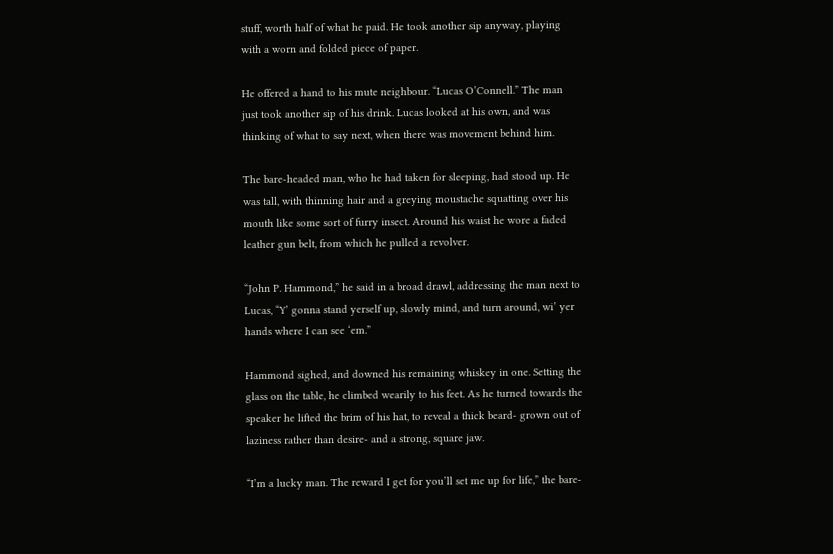stuff, worth half of what he paid. He took another sip anyway, playing with a worn and folded piece of paper.

He offered a hand to his mute neighbour. “Lucas O’Connell.” The man just took another sip of his drink. Lucas looked at his own, and was thinking of what to say next, when there was movement behind him.

The bare-headed man, who he had taken for sleeping, had stood up. He was tall, with thinning hair and a greying moustache squatting over his mouth like some sort of furry insect. Around his waist he wore a faded leather gun belt, from which he pulled a revolver.

“John P. Hammond,” he said in a broad drawl, addressing the man next to Lucas, “Y’ gonna stand yerself up, slowly mind, and turn around, wi’ yer hands where I can see ‘em.”

Hammond sighed, and downed his remaining whiskey in one. Setting the glass on the table, he climbed wearily to his feet. As he turned towards the speaker he lifted the brim of his hat, to reveal a thick beard- grown out of laziness rather than desire- and a strong, square jaw.

“I’m a lucky man. The reward I get for you’ll set me up for life,” the bare-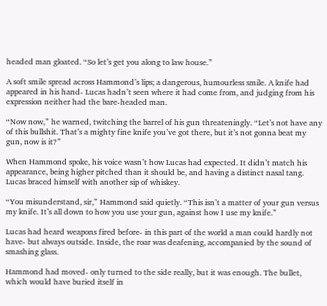headed man gloated. “So let’s get you along to law house.”

A soft smile spread across Hammond’s lips; a dangerous, humourless smile. A knife had appeared in his hand- Lucas hadn’t seen where it had come from, and judging from his expression neither had the bare-headed man.

“Now now,” he warned, twitching the barrel of his gun threateningly. “Let’s not have any of this bullshit. That’s a mighty fine knife you’ve got there, but it’s not gonna beat my gun, now is it?”

When Hammond spoke, his voice wasn’t how Lucas had expected. It didn’t match his appearance, being higher pitched than it should be, and having a distinct nasal tang. Lucas braced himself with another sip of whiskey.

“You misunderstand, sir,” Hammond said quietly. “This isn’t a matter of your gun versus my knife. It’s all down to how you use your gun, against how I use my knife.”

Lucas had heard weapons fired before- in this part of the world a man could hardly not have- but always outside. Inside, the roar was deafening, accompanied by the sound of smashing glass.

Hammond had moved- only turned to the side really, but it was enough. The bullet, which would have buried itself in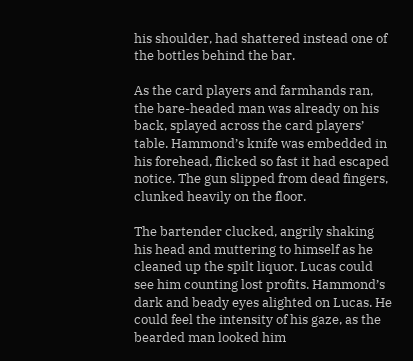his shoulder, had shattered instead one of the bottles behind the bar.

As the card players and farmhands ran, the bare-headed man was already on his back, splayed across the card players’ table. Hammond’s knife was embedded in his forehead, flicked so fast it had escaped notice. The gun slipped from dead fingers, clunked heavily on the floor.

The bartender clucked, angrily shaking his head and muttering to himself as he cleaned up the spilt liquor. Lucas could see him counting lost profits. Hammond’s dark and beady eyes alighted on Lucas. He could feel the intensity of his gaze, as the bearded man looked him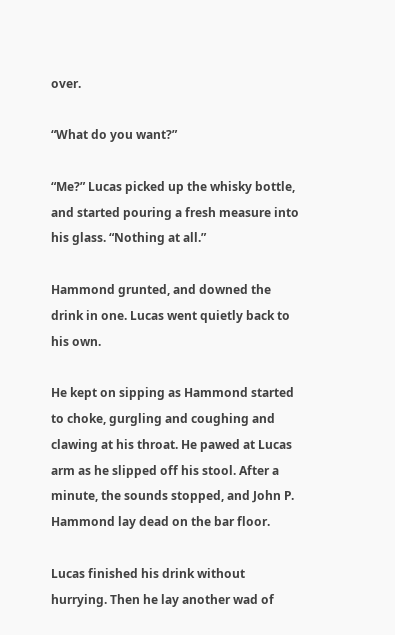over.

“What do you want?”

“Me?” Lucas picked up the whisky bottle, and started pouring a fresh measure into his glass. “Nothing at all.”

Hammond grunted, and downed the drink in one. Lucas went quietly back to his own.

He kept on sipping as Hammond started to choke, gurgling and coughing and clawing at his throat. He pawed at Lucas arm as he slipped off his stool. After a minute, the sounds stopped, and John P. Hammond lay dead on the bar floor.

Lucas finished his drink without hurrying. Then he lay another wad of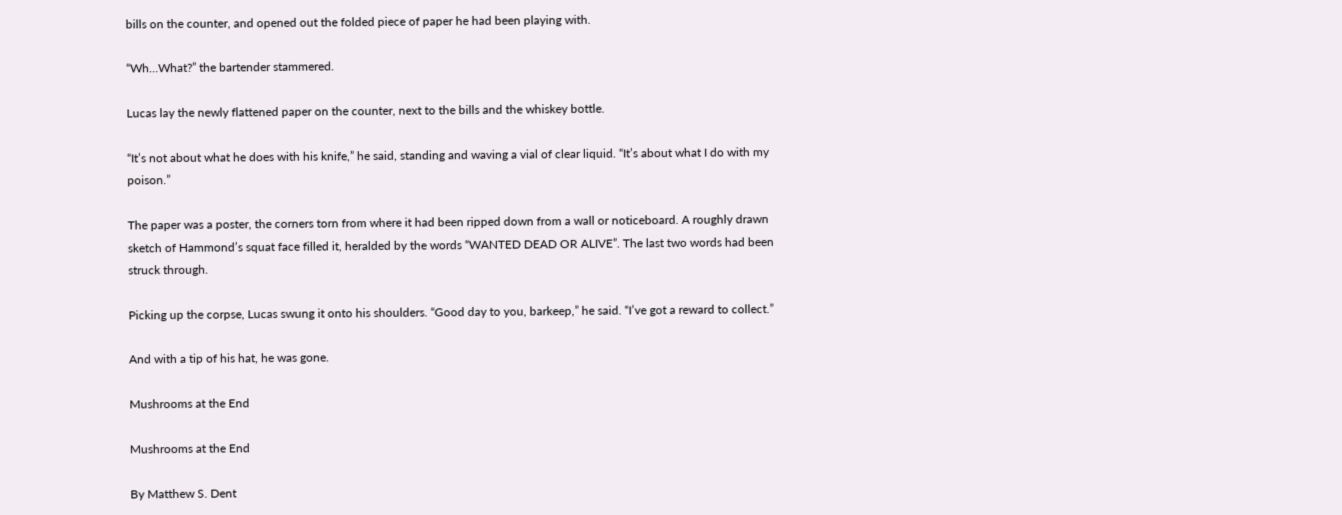bills on the counter, and opened out the folded piece of paper he had been playing with.

“Wh…What?” the bartender stammered.

Lucas lay the newly flattened paper on the counter, next to the bills and the whiskey bottle.

“It’s not about what he does with his knife,” he said, standing and waving a vial of clear liquid. “It’s about what I do with my poison.”

The paper was a poster, the corners torn from where it had been ripped down from a wall or noticeboard. A roughly drawn sketch of Hammond’s squat face filled it, heralded by the words “WANTED DEAD OR ALIVE”. The last two words had been struck through.

Picking up the corpse, Lucas swung it onto his shoulders. “Good day to you, barkeep,” he said. “I’ve got a reward to collect.”

And with a tip of his hat, he was gone.

Mushrooms at the End

Mushrooms at the End

By Matthew S. Dent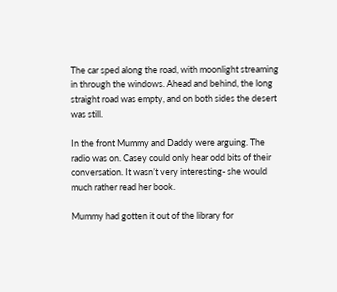The car sped along the road, with moonlight streaming in through the windows. Ahead and behind, the long straight road was empty, and on both sides the desert was still.

In the front Mummy and Daddy were arguing. The radio was on. Casey could only hear odd bits of their conversation. It wasn’t very interesting- she would much rather read her book.

Mummy had gotten it out of the library for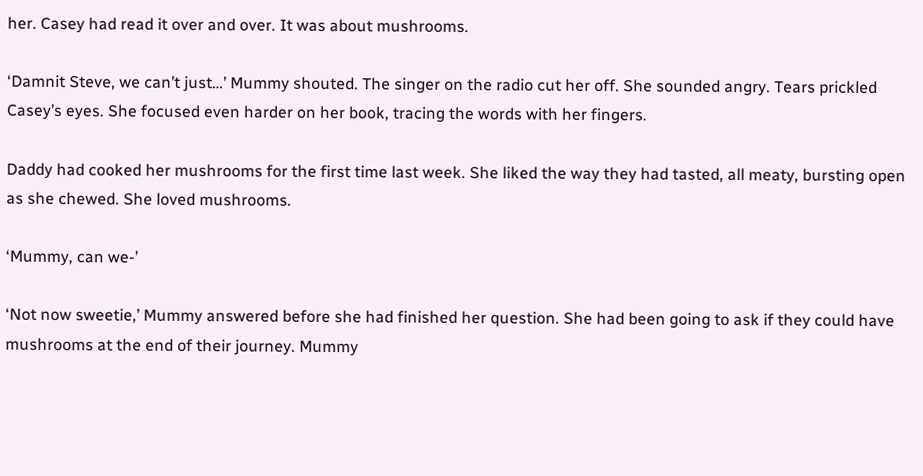her. Casey had read it over and over. It was about mushrooms.

‘Damnit Steve, we can’t just…’ Mummy shouted. The singer on the radio cut her off. She sounded angry. Tears prickled Casey’s eyes. She focused even harder on her book, tracing the words with her fingers.

Daddy had cooked her mushrooms for the first time last week. She liked the way they had tasted, all meaty, bursting open as she chewed. She loved mushrooms.

‘Mummy, can we-’

‘Not now sweetie,’ Mummy answered before she had finished her question. She had been going to ask if they could have mushrooms at the end of their journey. Mummy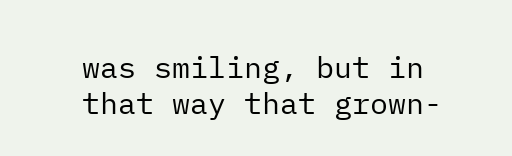was smiling, but in that way that grown-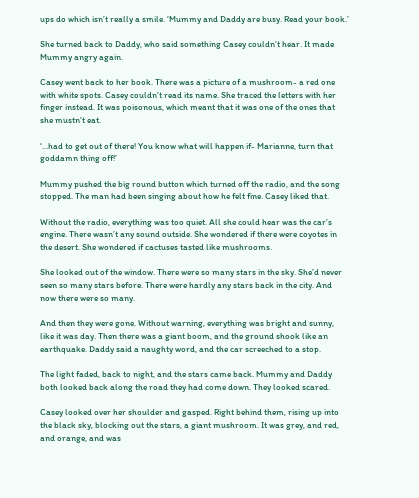ups do which isn’t really a smile. ‘Mummy and Daddy are busy. Read your book.’

She turned back to Daddy, who said something Casey couldn’t hear. It made Mummy angry again.

Casey went back to her book. There was a picture of a mushroom- a red one with white spots. Casey couldn’t read its name. She traced the letters with her finger instead. It was poisonous, which meant that it was one of the ones that she mustn’t eat.

‘…had to get out of there! You know what will happen if- Marianne, turn that goddamn thing off!’

Mummy pushed the big round button which turned off the radio, and the song stopped. The man had been singing about how he felt fine. Casey liked that.

Without the radio, everything was too quiet. All she could hear was the car’s engine. There wasn’t any sound outside. She wondered if there were coyotes in the desert. She wondered if cactuses tasted like mushrooms.

She looked out of the window. There were so many stars in the sky. She’d never seen so many stars before. There were hardly any stars back in the city. And now there were so many.

And then they were gone. Without warning, everything was bright and sunny, like it was day. Then there was a giant boom, and the ground shook like an earthquake. Daddy said a naughty word, and the car screeched to a stop.

The light faded, back to night, and the stars came back. Mummy and Daddy both looked back along the road they had come down. They looked scared.

Casey looked over her shoulder and gasped. Right behind them, rising up into the black sky, blocking out the stars, a giant mushroom. It was grey, and red, and orange, and was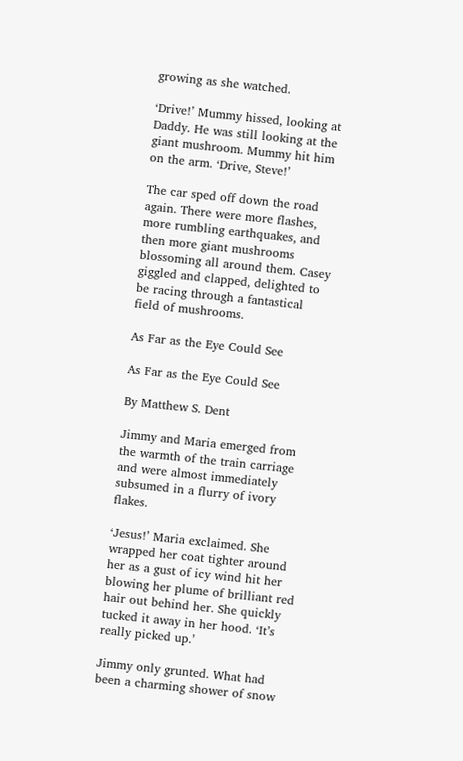growing as she watched.

‘Drive!’ Mummy hissed, looking at Daddy. He was still looking at the giant mushroom. Mummy hit him on the arm. ‘Drive, Steve!’

The car sped off down the road again. There were more flashes, more rumbling earthquakes, and then more giant mushrooms blossoming all around them. Casey giggled and clapped, delighted to be racing through a fantastical field of mushrooms.

As Far as the Eye Could See

As Far as the Eye Could See

By Matthew S. Dent

Jimmy and Maria emerged from the warmth of the train carriage and were almost immediately subsumed in a flurry of ivory flakes.

‘Jesus!’ Maria exclaimed. She wrapped her coat tighter around her as a gust of icy wind hit her blowing her plume of brilliant red hair out behind her. She quickly tucked it away in her hood. ‘It’s really picked up.’

Jimmy only grunted. What had been a charming shower of snow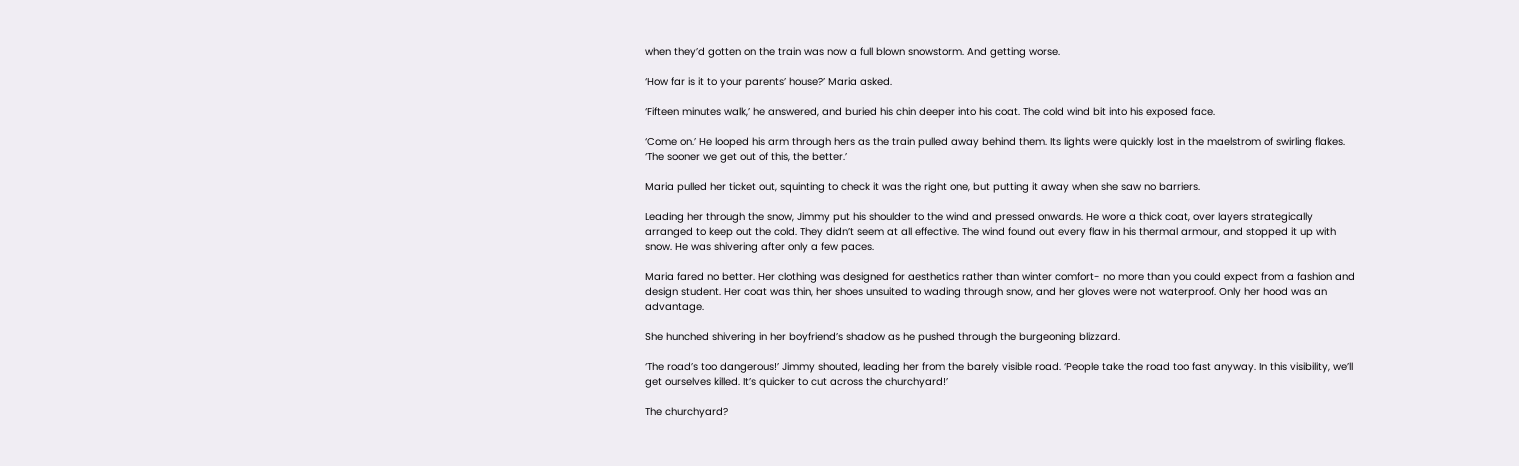when they’d gotten on the train was now a full blown snowstorm. And getting worse.

‘How far is it to your parents’ house?’ Maria asked.

‘Fifteen minutes walk,’ he answered, and buried his chin deeper into his coat. The cold wind bit into his exposed face.

‘Come on.’ He looped his arm through hers as the train pulled away behind them. Its lights were quickly lost in the maelstrom of swirling flakes. ‘The sooner we get out of this, the better.’

Maria pulled her ticket out, squinting to check it was the right one, but putting it away when she saw no barriers.

Leading her through the snow, Jimmy put his shoulder to the wind and pressed onwards. He wore a thick coat, over layers strategically arranged to keep out the cold. They didn’t seem at all effective. The wind found out every flaw in his thermal armour, and stopped it up with snow. He was shivering after only a few paces.

Maria fared no better. Her clothing was designed for aesthetics rather than winter comfort- no more than you could expect from a fashion and design student. Her coat was thin, her shoes unsuited to wading through snow, and her gloves were not waterproof. Only her hood was an advantage.

She hunched shivering in her boyfriend’s shadow as he pushed through the burgeoning blizzard.

‘The road’s too dangerous!’ Jimmy shouted, leading her from the barely visible road. ‘People take the road too fast anyway. In this visibility, we’ll get ourselves killed. It’s quicker to cut across the churchyard!’

The churchyard?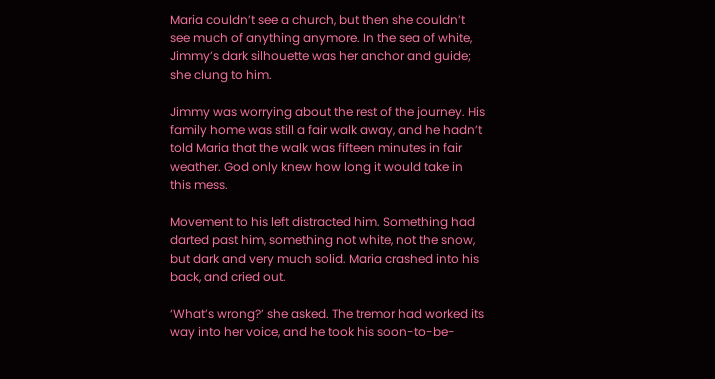Maria couldn’t see a church, but then she couldn’t see much of anything anymore. In the sea of white, Jimmy’s dark silhouette was her anchor and guide; she clung to him.

Jimmy was worrying about the rest of the journey. His family home was still a fair walk away, and he hadn’t told Maria that the walk was fifteen minutes in fair weather. God only knew how long it would take in this mess.

Movement to his left distracted him. Something had darted past him, something not white, not the snow, but dark and very much solid. Maria crashed into his back, and cried out.

‘What’s wrong?’ she asked. The tremor had worked its way into her voice, and he took his soon-to-be-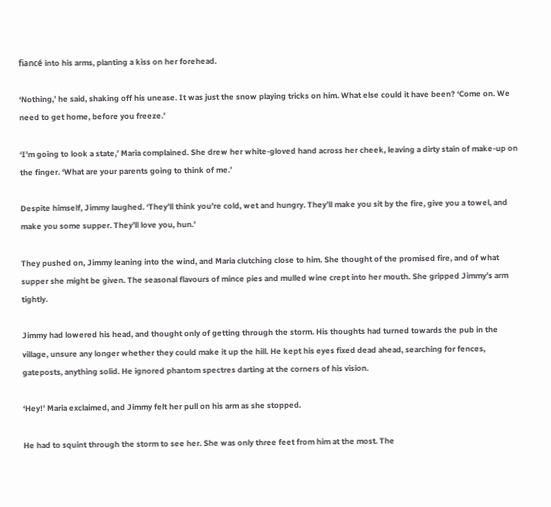fiancé into his arms, planting a kiss on her forehead.

‘Nothing,’ he said, shaking off his unease. It was just the snow playing tricks on him. What else could it have been? ‘Come on. We need to get home, before you freeze.’

‘I’m going to look a state,’ Maria complained. She drew her white-gloved hand across her cheek, leaving a dirty stain of make-up on the finger. ‘What are your parents going to think of me.’

Despite himself, Jimmy laughed. ‘They’ll think you’re cold, wet and hungry. They’ll make you sit by the fire, give you a towel, and make you some supper. They’ll love you, hun.’

They pushed on, Jimmy leaning into the wind, and Maria clutching close to him. She thought of the promised fire, and of what supper she might be given. The seasonal flavours of mince pies and mulled wine crept into her mouth. She gripped Jimmy’s arm tightly.

Jimmy had lowered his head, and thought only of getting through the storm. His thoughts had turned towards the pub in the village, unsure any longer whether they could make it up the hill. He kept his eyes fixed dead ahead, searching for fences, gateposts, anything solid. He ignored phantom spectres darting at the corners of his vision.

‘Hey!’ Maria exclaimed, and Jimmy felt her pull on his arm as she stopped.

He had to squint through the storm to see her. She was only three feet from him at the most. The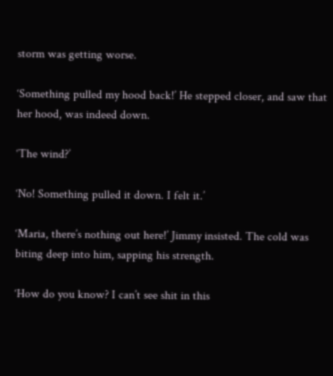storm was getting worse.

‘Something pulled my hood back!’ He stepped closer, and saw that her hood, was indeed down.

‘The wind?’

‘No! Something pulled it down. I felt it.’

‘Maria, there’s nothing out here!’ Jimmy insisted. The cold was biting deep into him, sapping his strength.

‘How do you know? I can’t see shit in this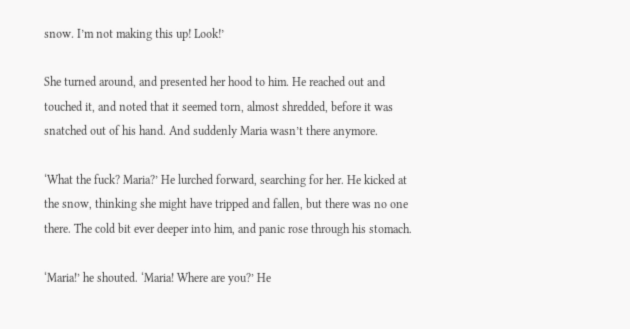snow. I’m not making this up! Look!’

She turned around, and presented her hood to him. He reached out and touched it, and noted that it seemed torn, almost shredded, before it was snatched out of his hand. And suddenly Maria wasn’t there anymore.

‘What the fuck? Maria?’ He lurched forward, searching for her. He kicked at the snow, thinking she might have tripped and fallen, but there was no one there. The cold bit ever deeper into him, and panic rose through his stomach.

‘Maria!’ he shouted. ‘Maria! Where are you?’ He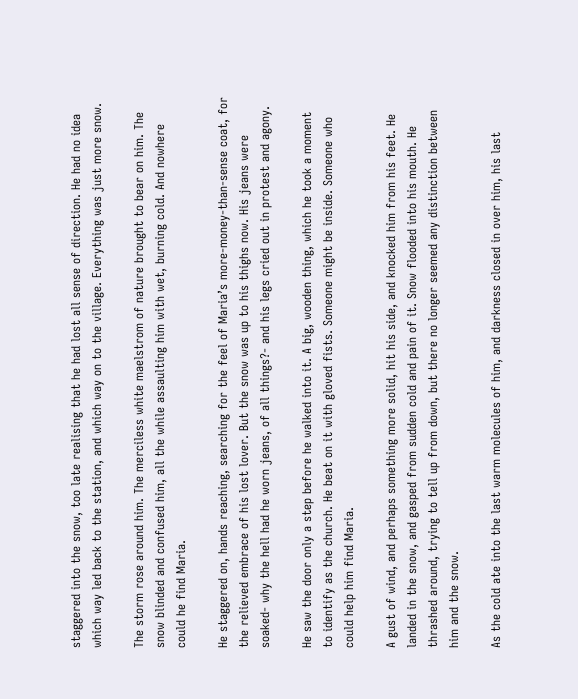staggered into the snow, too late realising that he had lost all sense of direction. He had no idea which way led back to the station, and which way on to the village. Everything was just more snow.

The storm rose around him. The merciless white maelstrom of nature brought to bear on him. The snow blinded and confused him, all the while assaulting him with wet, burning cold. And nowhere could he find Maria.

He staggered on, hands reaching, searching for the feel of Maria’s more-money-than-sense coat, for the relieved embrace of his lost lover. But the snow was up to his thighs now. His jeans were soaked- why the hell had he worn jeans, of all things?- and his legs cried out in protest and agony.

He saw the door only a step before he walked into it. A big, wooden thing, which he took a moment to identify as the church. He beat on it with gloved fists. Someone might be inside. Someone who could help him find Maria.

A gust of wind, and perhaps something more solid, hit his side, and knocked him from his feet. He landed in the snow, and gasped from sudden cold and pain of it. Snow flooded into his mouth. He thrashed around, trying to tell up from down, but there no longer seemed any distinction between him and the snow.

As the cold ate into the last warm molecules of him, and darkness closed in over him, his last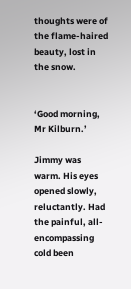thoughts were of the flame-haired beauty, lost in the snow.


‘Good morning, Mr Kilburn.’

Jimmy was warm. His eyes opened slowly, reluctantly. Had the painful, all-encompassing cold been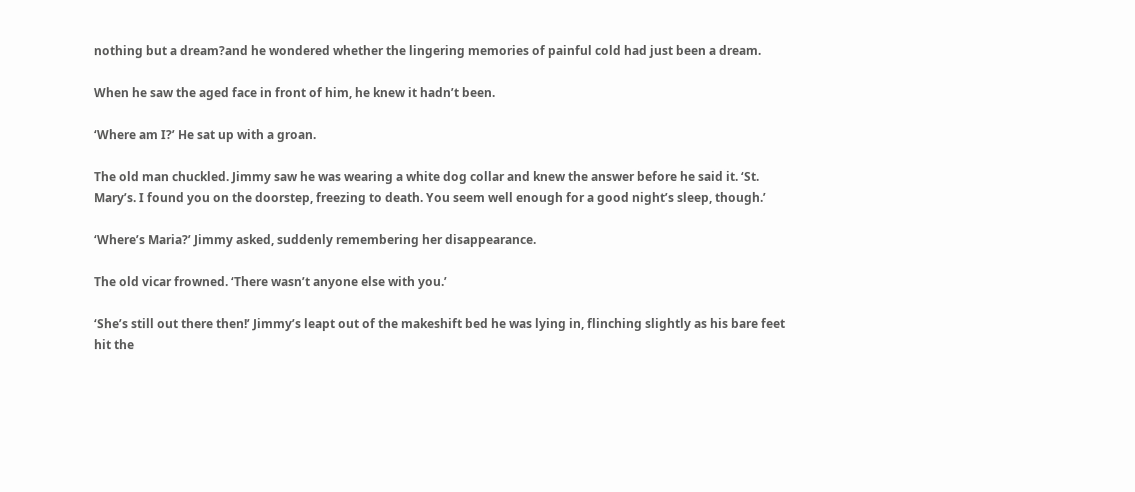nothing but a dream?and he wondered whether the lingering memories of painful cold had just been a dream.

When he saw the aged face in front of him, he knew it hadn’t been.

‘Where am I?’ He sat up with a groan.

The old man chuckled. Jimmy saw he was wearing a white dog collar and knew the answer before he said it. ‘St. Mary’s. I found you on the doorstep, freezing to death. You seem well enough for a good night’s sleep, though.’

‘Where’s Maria?’ Jimmy asked, suddenly remembering her disappearance.

The old vicar frowned. ‘There wasn’t anyone else with you.’

‘She’s still out there then!’ Jimmy’s leapt out of the makeshift bed he was lying in, flinching slightly as his bare feet hit the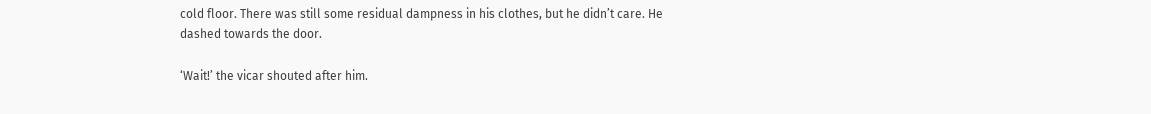cold floor. There was still some residual dampness in his clothes, but he didn’t care. He dashed towards the door.

‘Wait!’ the vicar shouted after him.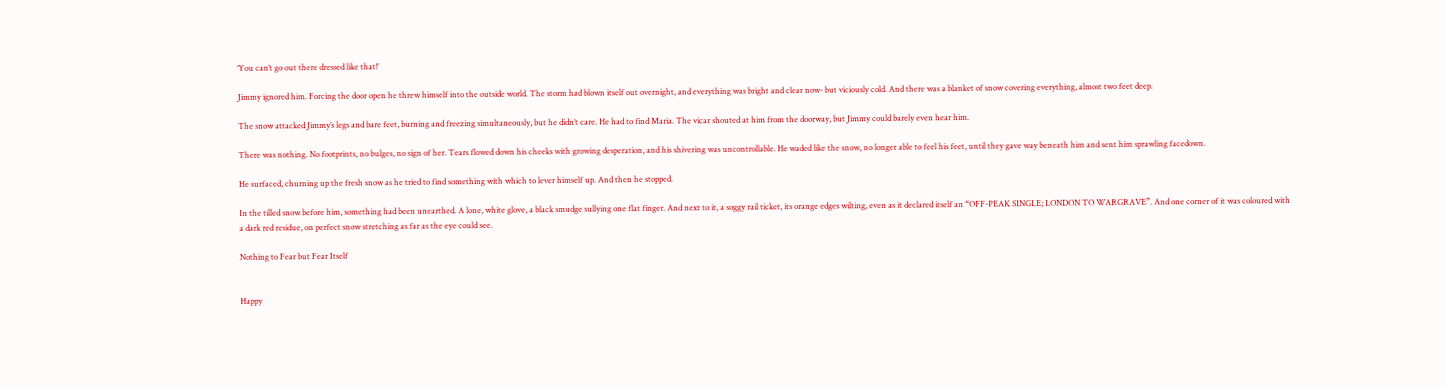‘You can’t go out there dressed like that!’

Jimmy ignored him. Forcing the door open he threw himself into the outside world. The storm had blown itself out overnight, and everything was bright and clear now- but viciously cold. And there was a blanket of snow covering everything, almost two feet deep.

The snow attacked Jimmy’s legs and bare feet, burning and freezing simultaneously, but he didn’t care. He had to find Maria. The vicar shouted at him from the doorway, but Jimmy could barely even hear him.

There was nothing. No footprints, no bulges, no sign of her. Tears flowed down his cheeks with growing desperation, and his shivering was uncontrollable. He waded like the snow, no longer able to feel his feet, until they gave way beneath him and sent him sprawling facedown.

He surfaced, churning up the fresh snow as he tried to find something with which to lever himself up. And then he stopped.

In the tilled snow before him, something had been unearthed. A lone, white glove, a black smudge sullying one flat finger. And next to it, a soggy rail ticket, its orange edges wilting, even as it declared itself an “OFF-PEAK SINGLE; LONDON TO WARGRAVE”. And one corner of it was coloured with a dark red residue, on perfect snow stretching as far as the eye could see.

Nothing to Fear but Fear Itself


Happy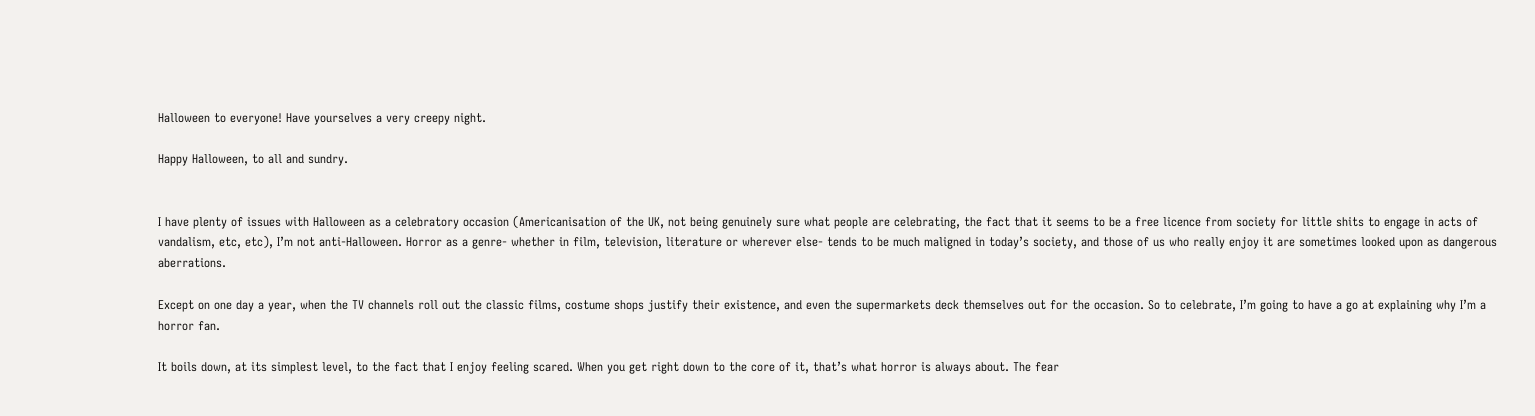Halloween to everyone! Have yourselves a very creepy night.

Happy Halloween, to all and sundry.


I have plenty of issues with Halloween as a celebratory occasion (Americanisation of the UK, not being genuinely sure what people are celebrating, the fact that it seems to be a free licence from society for little shits to engage in acts of vandalism, etc, etc), I’m not anti-Halloween. Horror as a genre- whether in film, television, literature or wherever else- tends to be much maligned in today’s society, and those of us who really enjoy it are sometimes looked upon as dangerous aberrations.

Except on one day a year, when the TV channels roll out the classic films, costume shops justify their existence, and even the supermarkets deck themselves out for the occasion. So to celebrate, I’m going to have a go at explaining why I’m a horror fan.

It boils down, at its simplest level, to the fact that I enjoy feeling scared. When you get right down to the core of it, that’s what horror is always about. The fear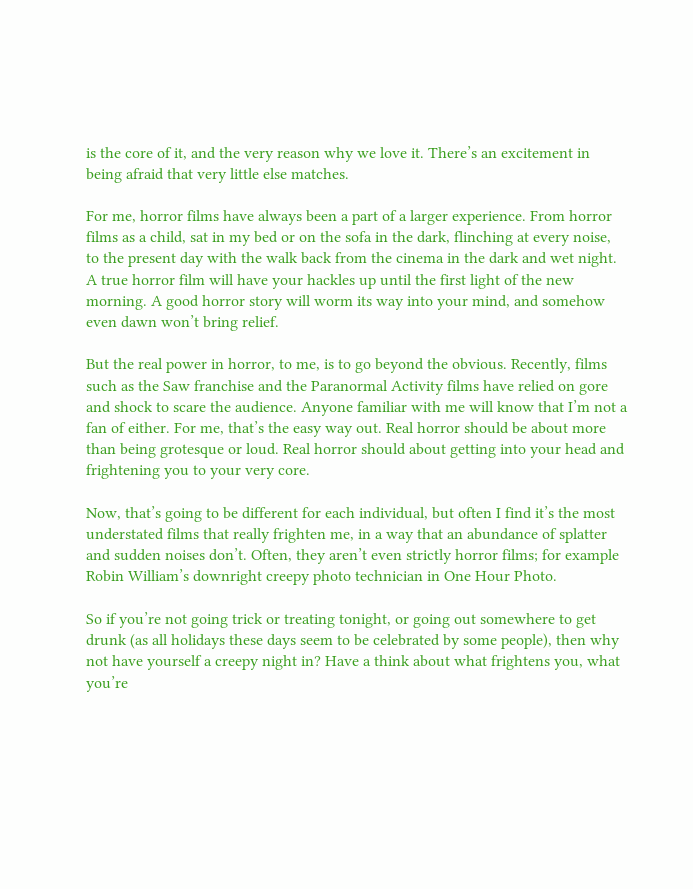is the core of it, and the very reason why we love it. There’s an excitement in being afraid that very little else matches.

For me, horror films have always been a part of a larger experience. From horror films as a child, sat in my bed or on the sofa in the dark, flinching at every noise, to the present day with the walk back from the cinema in the dark and wet night. A true horror film will have your hackles up until the first light of the new morning. A good horror story will worm its way into your mind, and somehow even dawn won’t bring relief.

But the real power in horror, to me, is to go beyond the obvious. Recently, films such as the Saw franchise and the Paranormal Activity films have relied on gore and shock to scare the audience. Anyone familiar with me will know that I’m not a fan of either. For me, that’s the easy way out. Real horror should be about more than being grotesque or loud. Real horror should about getting into your head and frightening you to your very core.

Now, that’s going to be different for each individual, but often I find it’s the most understated films that really frighten me, in a way that an abundance of splatter and sudden noises don’t. Often, they aren’t even strictly horror films; for example Robin William’s downright creepy photo technician in One Hour Photo.

So if you’re not going trick or treating tonight, or going out somewhere to get drunk (as all holidays these days seem to be celebrated by some people), then why not have yourself a creepy night in? Have a think about what frightens you, what you’re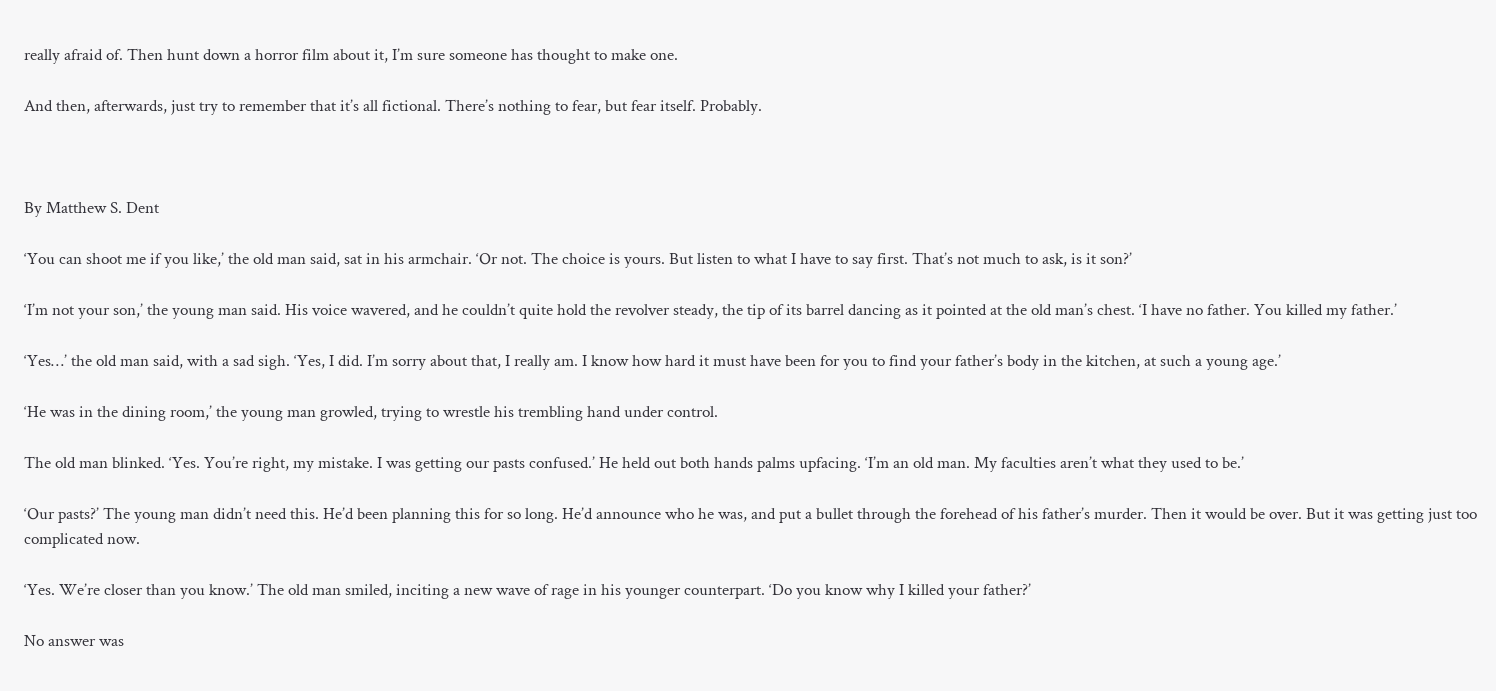really afraid of. Then hunt down a horror film about it, I’m sure someone has thought to make one.

And then, afterwards, just try to remember that it’s all fictional. There’s nothing to fear, but fear itself. Probably.



By Matthew S. Dent

‘You can shoot me if you like,’ the old man said, sat in his armchair. ‘Or not. The choice is yours. But listen to what I have to say first. That’s not much to ask, is it son?’

‘I’m not your son,’ the young man said. His voice wavered, and he couldn’t quite hold the revolver steady, the tip of its barrel dancing as it pointed at the old man’s chest. ‘I have no father. You killed my father.’

‘Yes…’ the old man said, with a sad sigh. ‘Yes, I did. I’m sorry about that, I really am. I know how hard it must have been for you to find your father’s body in the kitchen, at such a young age.’

‘He was in the dining room,’ the young man growled, trying to wrestle his trembling hand under control.

The old man blinked. ‘Yes. You’re right, my mistake. I was getting our pasts confused.’ He held out both hands palms upfacing. ‘I’m an old man. My faculties aren’t what they used to be.’

‘Our pasts?’ The young man didn’t need this. He’d been planning this for so long. He’d announce who he was, and put a bullet through the forehead of his father’s murder. Then it would be over. But it was getting just too complicated now.

‘Yes. We’re closer than you know.’ The old man smiled, inciting a new wave of rage in his younger counterpart. ‘Do you know why I killed your father?’

No answer was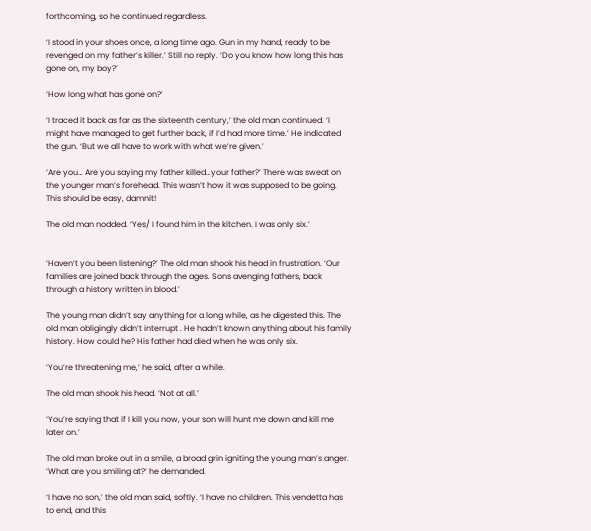forthcoming, so he continued regardless.

‘I stood in your shoes once, a long time ago. Gun in my hand, ready to be revenged on my father’s killer.’ Still no reply. ‘Do you know how long this has gone on, my boy?’

‘How long what has gone on?’

‘I traced it back as far as the sixteenth century,’ the old man continued. ‘I might have managed to get further back, if I’d had more time.’ He indicated the gun. ‘But we all have to work with what we’re given.’

‘Are you… Are you saying my father killed…your father?’ There was sweat on the younger man’s forehead. This wasn’t how it was supposed to be going. This should be easy, damnit!

The old man nodded. ‘Yes/ I found him in the kitchen. I was only six.’


‘Haven’t you been listening?’ The old man shook his head in frustration. ‘Our families are joined back through the ages. Sons avenging fathers, back through a history written in blood.’

The young man didn’t say anything for a long while, as he digested this. The old man obligingly didn’t interrupt . He hadn’t known anything about his family history. How could he? His father had died when he was only six.

‘You’re threatening me,’ he said, after a while.

The old man shook his head. ‘Not at all.’

‘You’re saying that if I kill you now, your son will hunt me down and kill me later on.’

The old man broke out in a smile, a broad grin igniting the young man’s anger. ‘What are you smiling at?’ he demanded.

‘I have no son,’ the old man said, softly. ‘I have no children. This vendetta has to end, and this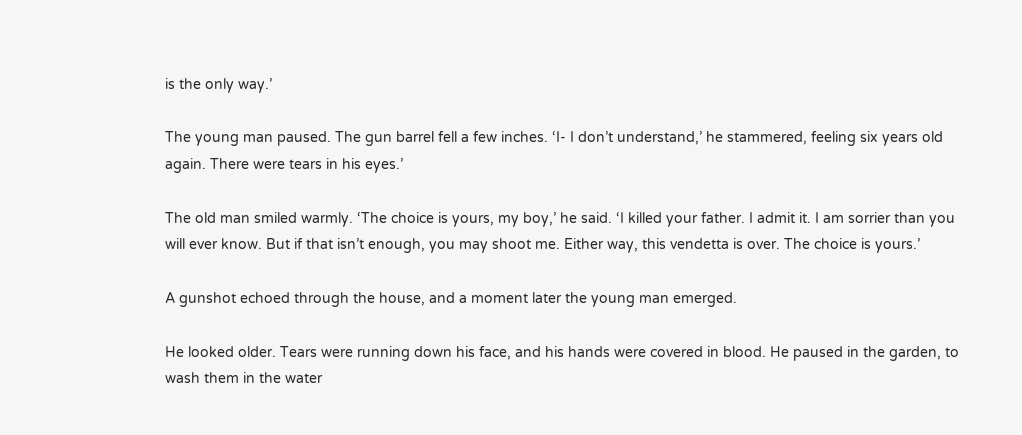is the only way.’

The young man paused. The gun barrel fell a few inches. ‘I- I don’t understand,’ he stammered, feeling six years old again. There were tears in his eyes.’

The old man smiled warmly. ‘The choice is yours, my boy,’ he said. ‘I killed your father. I admit it. I am sorrier than you will ever know. But if that isn’t enough, you may shoot me. Either way, this vendetta is over. The choice is yours.’

A gunshot echoed through the house, and a moment later the young man emerged.

He looked older. Tears were running down his face, and his hands were covered in blood. He paused in the garden, to wash them in the water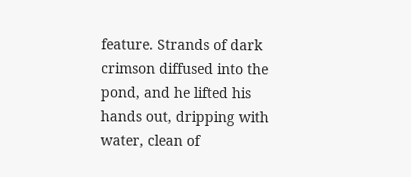feature. Strands of dark crimson diffused into the pond, and he lifted his hands out, dripping with water, clean of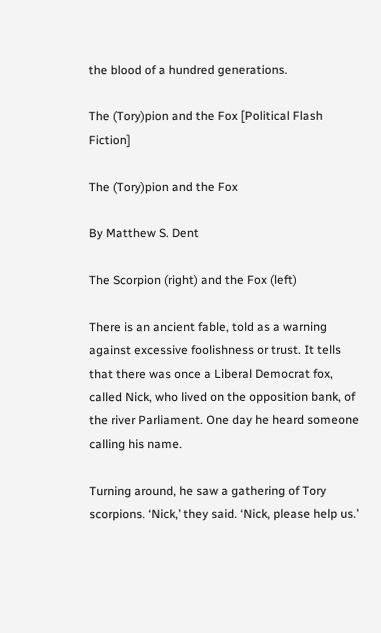the blood of a hundred generations.

The (Tory)pion and the Fox [Political Flash Fiction]

The (Tory)pion and the Fox

By Matthew S. Dent

The Scorpion (right) and the Fox (left)

There is an ancient fable, told as a warning against excessive foolishness or trust. It tells that there was once a Liberal Democrat fox, called Nick, who lived on the opposition bank, of the river Parliament. One day he heard someone calling his name.

Turning around, he saw a gathering of Tory scorpions. ‘Nick,’ they said. ‘Nick, please help us.’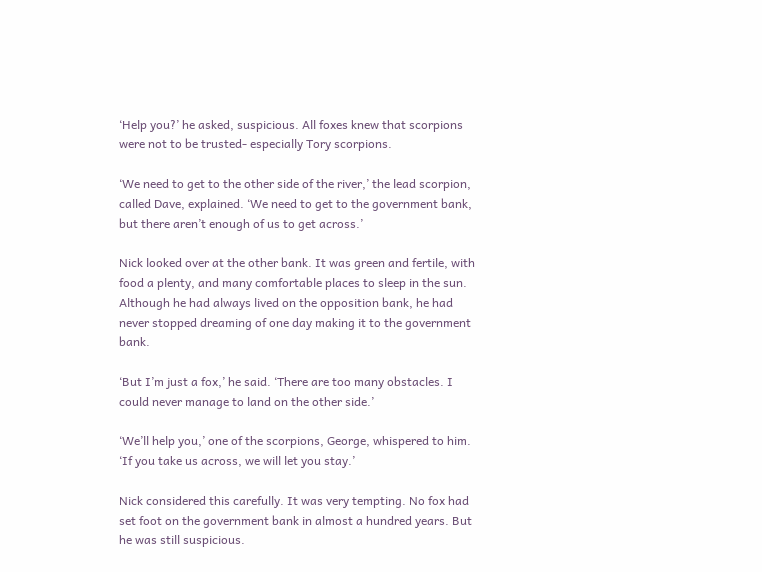‘Help you?’ he asked, suspicious. All foxes knew that scorpions were not to be trusted- especially Tory scorpions.

‘We need to get to the other side of the river,’ the lead scorpion, called Dave, explained. ‘We need to get to the government bank, but there aren’t enough of us to get across.’

Nick looked over at the other bank. It was green and fertile, with food a plenty, and many comfortable places to sleep in the sun. Although he had always lived on the opposition bank, he had never stopped dreaming of one day making it to the government bank.

‘But I’m just a fox,’ he said. ‘There are too many obstacles. I could never manage to land on the other side.’

‘We’ll help you,’ one of the scorpions, George, whispered to him. ‘If you take us across, we will let you stay.’

Nick considered this carefully. It was very tempting. No fox had set foot on the government bank in almost a hundred years. But he was still suspicious.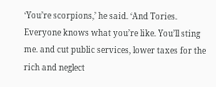‘You’re scorpions,’ he said. ‘And Tories. Everyone knows what you’re like. You’ll sting me. and cut public services, lower taxes for the rich and neglect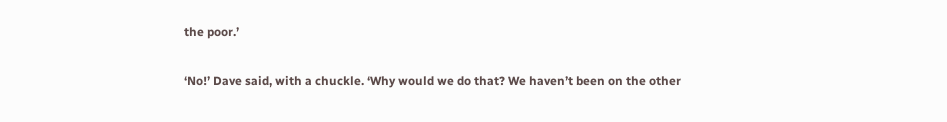the poor.’

‘No!’ Dave said, with a chuckle. ‘Why would we do that? We haven’t been on the other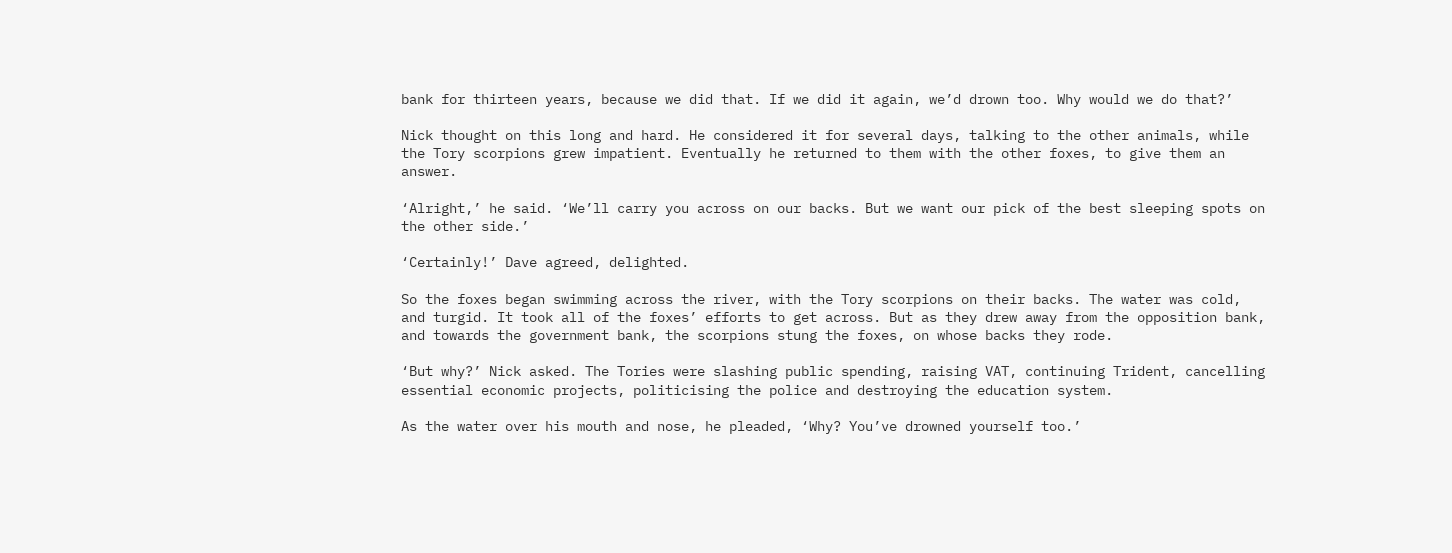bank for thirteen years, because we did that. If we did it again, we’d drown too. Why would we do that?’

Nick thought on this long and hard. He considered it for several days, talking to the other animals, while the Tory scorpions grew impatient. Eventually he returned to them with the other foxes, to give them an answer.

‘Alright,’ he said. ‘We’ll carry you across on our backs. But we want our pick of the best sleeping spots on the other side.’

‘Certainly!’ Dave agreed, delighted.

So the foxes began swimming across the river, with the Tory scorpions on their backs. The water was cold, and turgid. It took all of the foxes’ efforts to get across. But as they drew away from the opposition bank, and towards the government bank, the scorpions stung the foxes, on whose backs they rode.

‘But why?’ Nick asked. The Tories were slashing public spending, raising VAT, continuing Trident, cancelling essential economic projects, politicising the police and destroying the education system.

As the water over his mouth and nose, he pleaded, ‘Why? You’ve drowned yourself too.’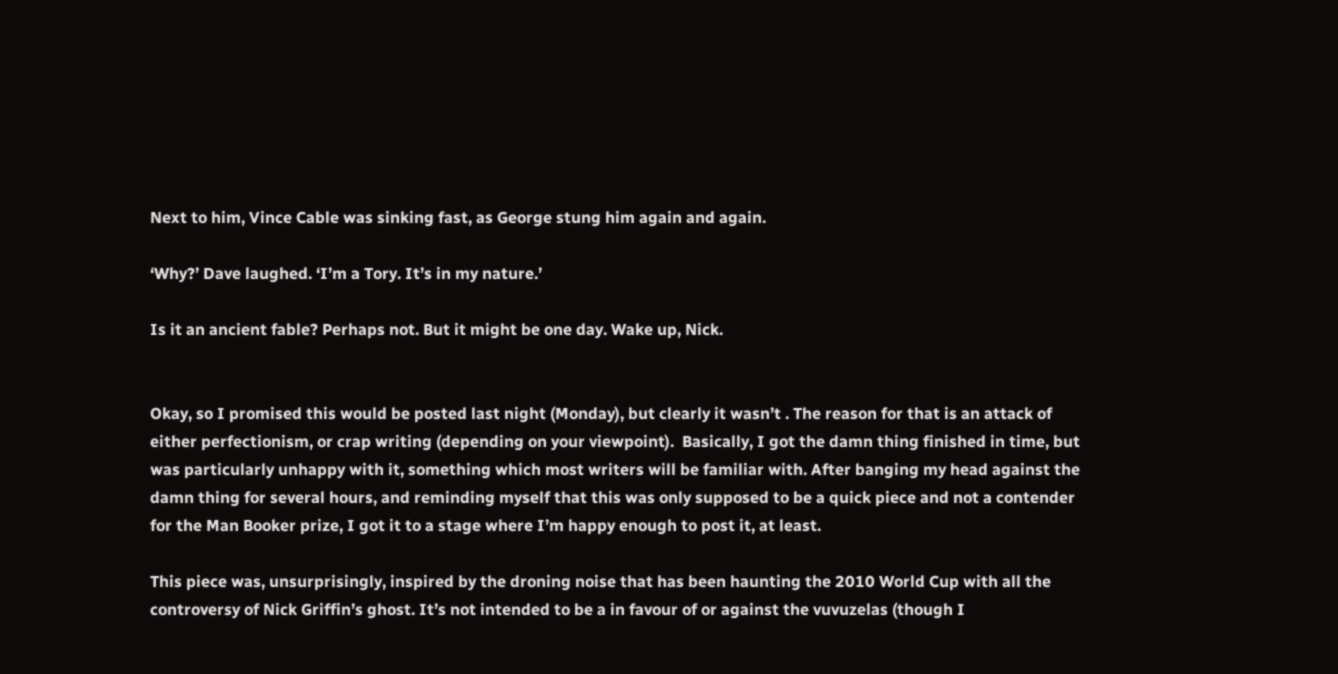Next to him, Vince Cable was sinking fast, as George stung him again and again.

‘Why?’ Dave laughed. ‘I’m a Tory. It’s in my nature.’

Is it an ancient fable? Perhaps not. But it might be one day. Wake up, Nick.


Okay, so I promised this would be posted last night (Monday), but clearly it wasn’t . The reason for that is an attack of either perfectionism, or crap writing (depending on your viewpoint).  Basically, I got the damn thing finished in time, but was particularly unhappy with it, something which most writers will be familiar with. After banging my head against the damn thing for several hours, and reminding myself that this was only supposed to be a quick piece and not a contender for the Man Booker prize, I got it to a stage where I’m happy enough to post it, at least.

This piece was, unsurprisingly, inspired by the droning noise that has been haunting the 2010 World Cup with all the controversy of Nick Griffin’s ghost. It’s not intended to be a in favour of or against the vuvuzelas (though I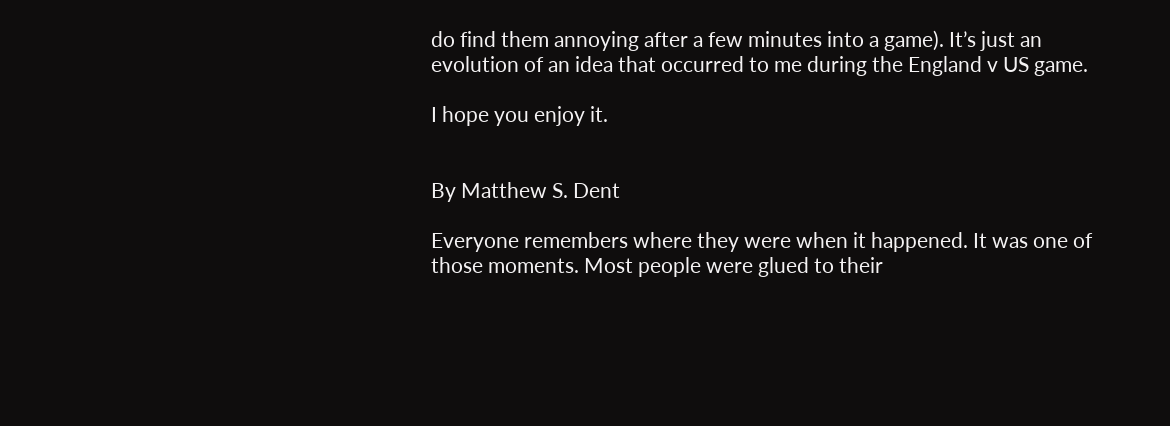do find them annoying after a few minutes into a game). It’s just an evolution of an idea that occurred to me during the England v US game.

I hope you enjoy it.


By Matthew S. Dent

Everyone remembers where they were when it happened. It was one of those moments. Most people were glued to their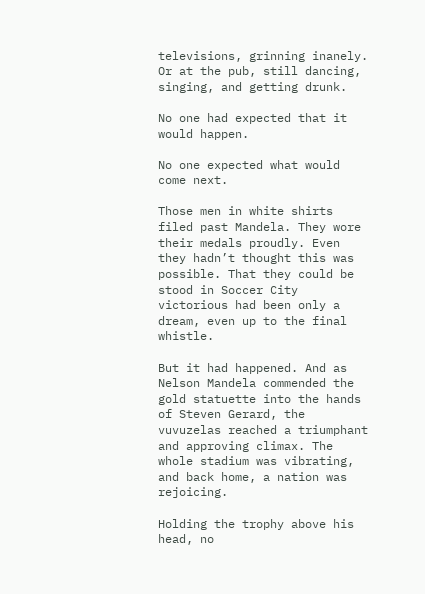televisions, grinning inanely. Or at the pub, still dancing, singing, and getting drunk.

No one had expected that it would happen.

No one expected what would come next.

Those men in white shirts filed past Mandela. They wore their medals proudly. Even they hadn’t thought this was possible. That they could be stood in Soccer City victorious had been only a dream, even up to the final whistle.

But it had happened. And as Nelson Mandela commended the gold statuette into the hands of Steven Gerard, the vuvuzelas reached a triumphant and approving climax. The whole stadium was vibrating, and back home, a nation was rejoicing.

Holding the trophy above his head, no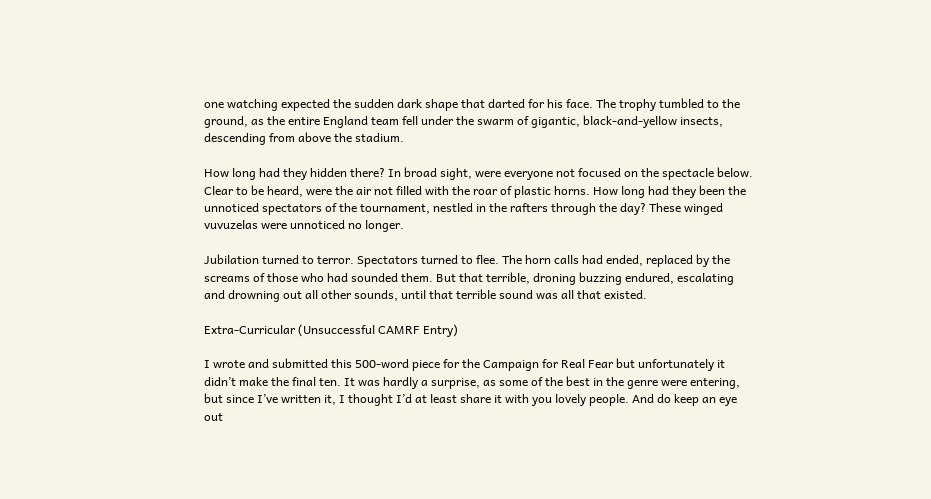one watching expected the sudden dark shape that darted for his face. The trophy tumbled to the ground, as the entire England team fell under the swarm of gigantic, black-and-yellow insects, descending from above the stadium.

How long had they hidden there? In broad sight, were everyone not focused on the spectacle below. Clear to be heard, were the air not filled with the roar of plastic horns. How long had they been the unnoticed spectators of the tournament, nestled in the rafters through the day? These winged vuvuzelas were unnoticed no longer.

Jubilation turned to terror. Spectators turned to flee. The horn calls had ended, replaced by the screams of those who had sounded them. But that terrible, droning buzzing endured, escalating and drowning out all other sounds, until that terrible sound was all that existed.

Extra-Curricular (Unsuccessful CAMRF Entry)

I wrote and submitted this 500-word piece for the Campaign for Real Fear but unfortunately it didn’t make the final ten. It was hardly a surprise, as some of the best in the genre were entering, but since I’ve written it, I thought I’d at least share it with you lovely people. And do keep an eye out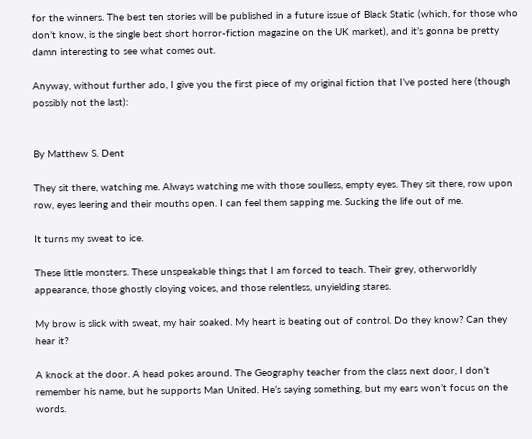for the winners. The best ten stories will be published in a future issue of Black Static (which, for those who don’t know, is the single best short horror-fiction magazine on the UK market), and it’s gonna be pretty damn interesting to see what comes out.

Anyway, without further ado, I give you the first piece of my original fiction that I’ve posted here (though possibly not the last):


By Matthew S. Dent

They sit there, watching me. Always watching me with those soulless, empty eyes. They sit there, row upon row, eyes leering and their mouths open. I can feel them sapping me. Sucking the life out of me.

It turns my sweat to ice.

These little monsters. These unspeakable things that I am forced to teach. Their grey, otherworldly appearance, those ghostly cloying voices, and those relentless, unyielding stares.

My brow is slick with sweat, my hair soaked. My heart is beating out of control. Do they know? Can they hear it?

A knock at the door. A head pokes around. The Geography teacher from the class next door, I don’t remember his name, but he supports Man United. He’s saying something, but my ears won’t focus on the words.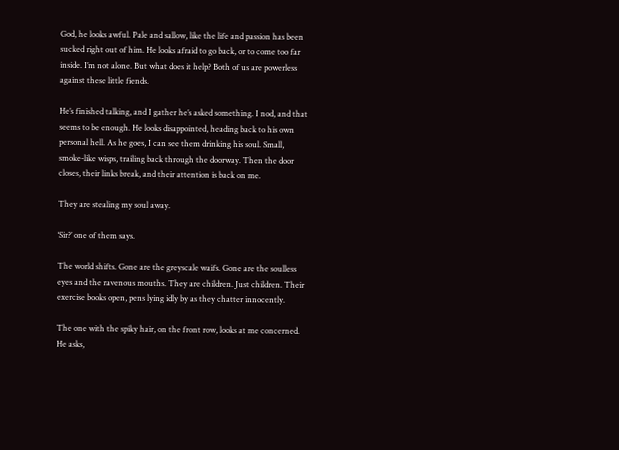God, he looks awful. Pale and sallow, like the life and passion has been sucked right out of him. He looks afraid to go back, or to come too far inside. I’m not alone. But what does it help? Both of us are powerless against these little fiends.

He’s finished talking, and I gather he’s asked something. I nod, and that seems to be enough. He looks disappointed, heading back to his own personal hell. As he goes, I can see them drinking his soul. Small, smoke-like wisps, trailing back through the doorway. Then the door closes, their links break, and their attention is back on me.

They are stealing my soul away.

‘Sir?’ one of them says.

The world shifts. Gone are the greyscale waifs. Gone are the soulless eyes and the ravenous mouths. They are children. Just children. Their exercise books open, pens lying idly by as they chatter innocently.

The one with the spiky hair, on the front row, looks at me concerned. He asks,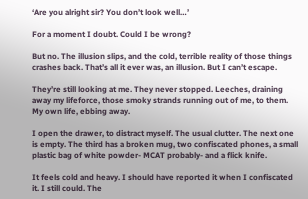‘Are you alright sir? You don’t look well…’

For a moment I doubt. Could I be wrong?

But no. The illusion slips, and the cold, terrible reality of those things crashes back. That’s all it ever was, an illusion. But I can’t escape.

They’re still looking at me. They never stopped. Leeches, draining away my lifeforce, those smoky strands running out of me, to them. My own life, ebbing away.

I open the drawer, to distract myself. The usual clutter. The next one is empty. The third has a broken mug, two confiscated phones, a small plastic bag of white powder- MCAT probably- and a flick knife.

It feels cold and heavy. I should have reported it when I confiscated it. I still could. The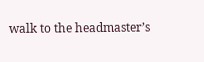walk to the headmaster’s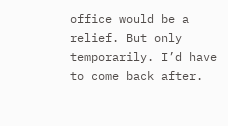office would be a relief. But only temporarily. I’d have to come back after.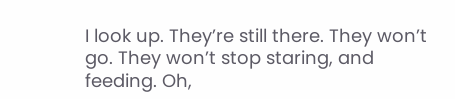I look up. They’re still there. They won’t go. They won’t stop staring, and feeding. Oh,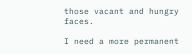those vacant and hungry faces.

I need a more permanent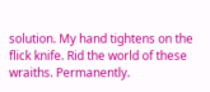solution. My hand tightens on the flick knife. Rid the world of these wraiths. Permanently.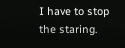I have to stop the staring.